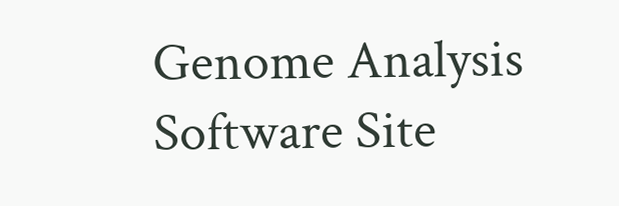Genome Analysis Software Site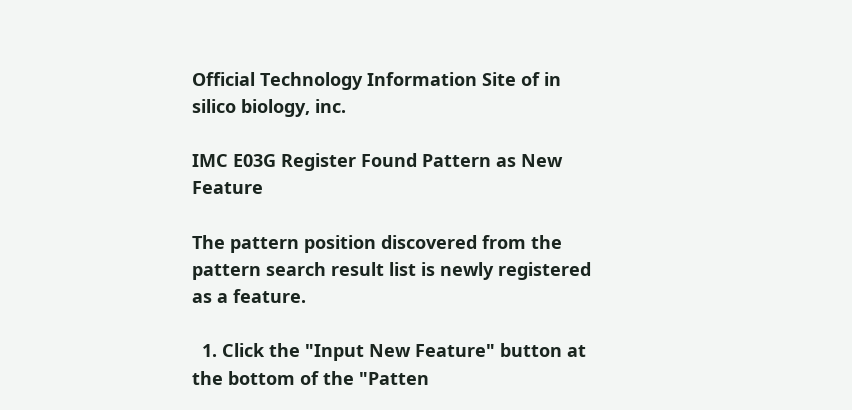Official Technology Information Site of in silico biology, inc.

IMC E03G Register Found Pattern as New Feature

The pattern position discovered from the pattern search result list is newly registered as a feature.

  1. Click the "Input New Feature" button at the bottom of the "Patten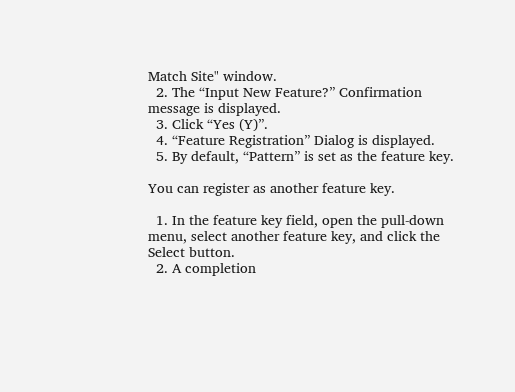Match Site" window.
  2. The “Input New Feature?” Confirmation message is displayed.
  3. Click “Yes (Y)”.
  4. “Feature Registration” Dialog is displayed.
  5. By default, “Pattern” is set as the feature key.

You can register as another feature key.

  1. In the feature key field, open the pull-down menu, select another feature key, and click the Select button.
  2. A completion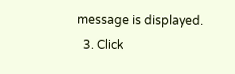message is displayed.
  3. Click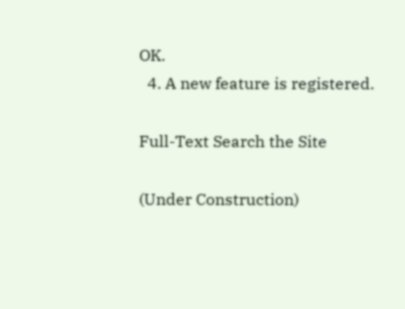OK.
  4. A new feature is registered.

Full-Text Search the Site

(Under Construction)